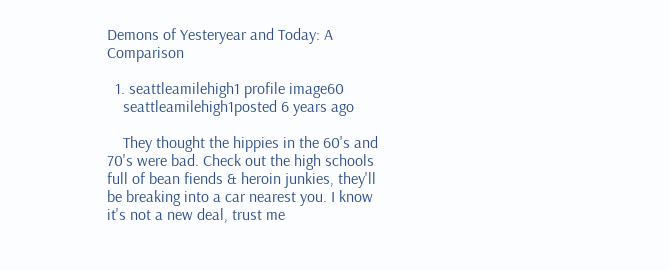Demons of Yesteryear and Today: A Comparison

  1. seattleamilehigh1 profile image60
    seattleamilehigh1posted 6 years ago

    They thought the hippies in the 60's and 70's were bad. Check out the high schools full of bean fiends & heroin junkies, they'll be breaking into a car nearest you. I know it's not a new deal, trust me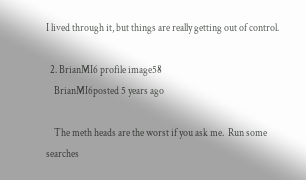I lived through it, but things are really getting out of control.

  2. BrianMI6 profile image58
    BrianMI6posted 5 years ago

    The meth heads are the worst if you ask me.  Run some searches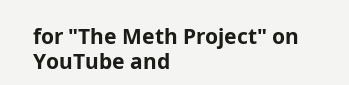for "The Meth Project" on YouTube and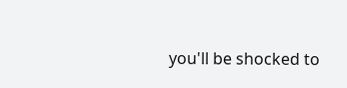you'll be shocked to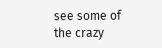see some of the crazy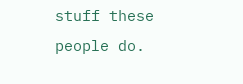stuff these people do.